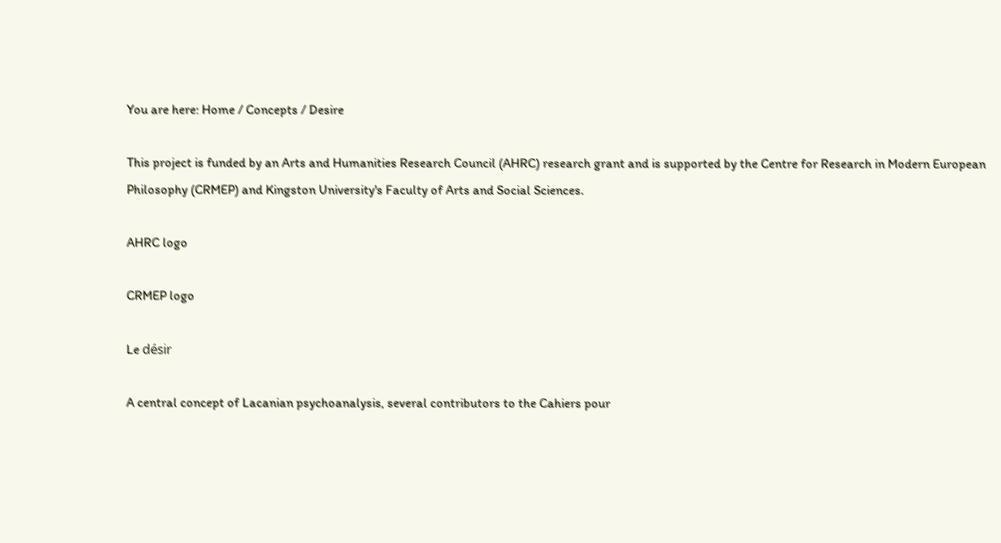You are here: Home / Concepts / Desire

This project is funded by an Arts and Humanities Research Council (AHRC) research grant and is supported by the Centre for Research in Modern European Philosophy (CRMEP) and Kingston University's Faculty of Arts and Social Sciences.

AHRC logo

CRMEP logo

Le désir

A central concept of Lacanian psychoanalysis, several contributors to the Cahiers pour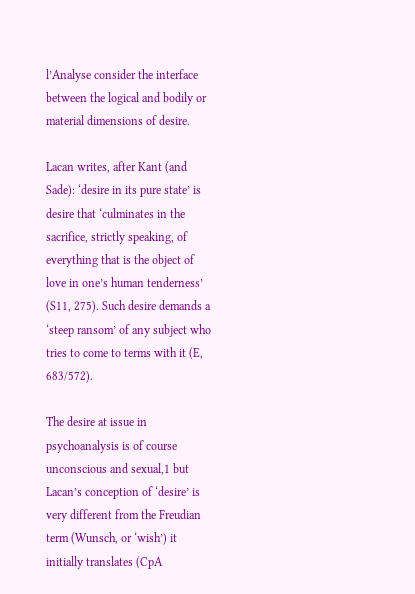l’Analyse consider the interface between the logical and bodily or material dimensions of desire.

Lacan writes, after Kant (and Sade): ‘desire in its pure state’ is desire that ‘culminates in the sacrifice, strictly speaking, of everything that is the object of love in one’s human tenderness’ (S11, 275). Such desire demands a ‘steep ransom’ of any subject who tries to come to terms with it (E, 683/572).

The desire at issue in psychoanalysis is of course unconscious and sexual,1 but Lacan’s conception of ‘desire’ is very different from the Freudian term (Wunsch, or ‘wish’) it initially translates (CpA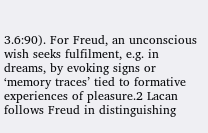3.6:90). For Freud, an unconscious wish seeks fulfilment, e.g. in dreams, by evoking signs or ‘memory traces’ tied to formative experiences of pleasure.2 Lacan follows Freud in distinguishing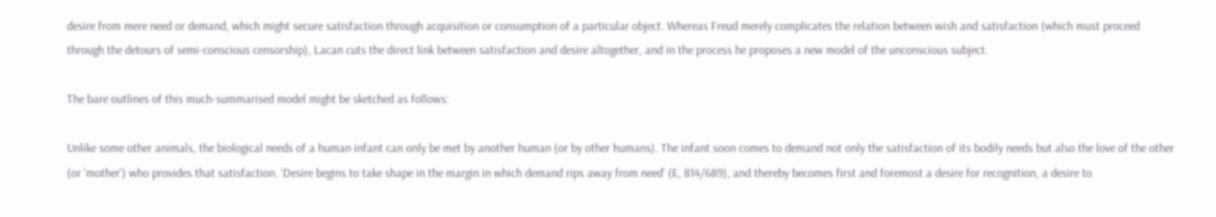desire from mere need or demand, which might secure satisfaction through acquisition or consumption of a particular object. Whereas Freud merely complicates the relation between wish and satisfaction (which must proceed through the detours of semi-conscious censorship), Lacan cuts the direct link between satisfaction and desire altogether, and in the process he proposes a new model of the unconscious subject.

The bare outlines of this much-summarised model might be sketched as follows:

Unlike some other animals, the biological needs of a human infant can only be met by another human (or by other humans). The infant soon comes to demand not only the satisfaction of its bodily needs but also the love of the other (or ‘mother’) who provides that satisfaction. ‘Desire begins to take shape in the margin in which demand rips away from need’ (E, 814/689), and thereby becomes first and foremost a desire for recognition, a desire to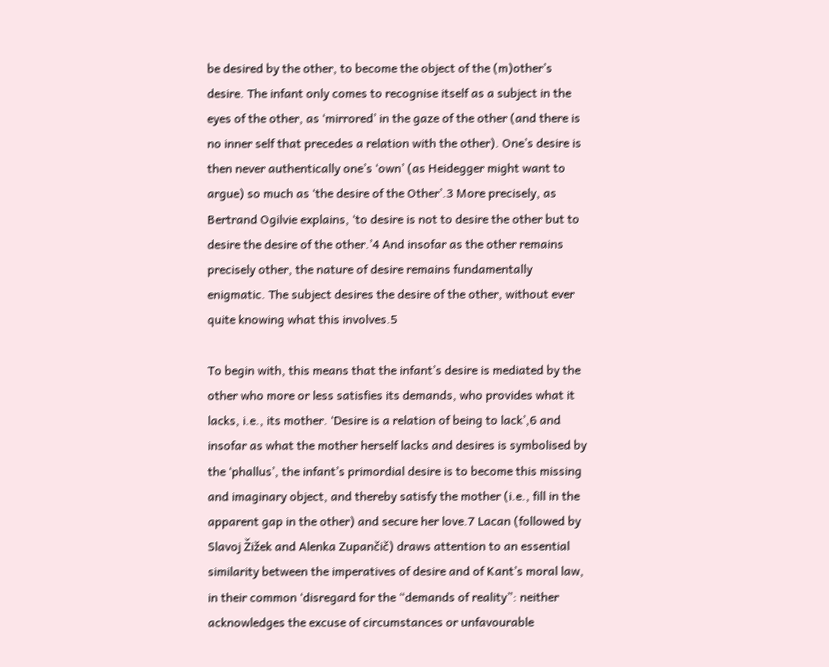be desired by the other, to become the object of the (m)other’s desire. The infant only comes to recognise itself as a subject in the eyes of the other, as ‘mirrored’ in the gaze of the other (and there is no inner self that precedes a relation with the other). One’s desire is then never authentically one’s ‘own’ (as Heidegger might want to argue) so much as ‘the desire of the Other’.3 More precisely, as Bertrand Ogilvie explains, ‘to desire is not to desire the other but to desire the desire of the other.’4 And insofar as the other remains precisely other, the nature of desire remains fundamentally enigmatic. The subject desires the desire of the other, without ever quite knowing what this involves.5

To begin with, this means that the infant’s desire is mediated by the other who more or less satisfies its demands, who provides what it lacks, i.e., its mother. ‘Desire is a relation of being to lack’,6 and insofar as what the mother herself lacks and desires is symbolised by the ‘phallus’, the infant’s primordial desire is to become this missing and imaginary object, and thereby satisfy the mother (i.e., fill in the apparent gap in the other) and secure her love.7 Lacan (followed by Slavoj Žižek and Alenka Zupančič) draws attention to an essential similarity between the imperatives of desire and of Kant’s moral law, in their common ‘disregard for the “demands of reality”: neither acknowledges the excuse of circumstances or unfavourable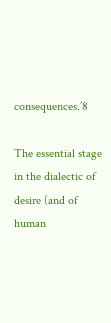consequences.’8

The essential stage in the dialectic of desire (and of human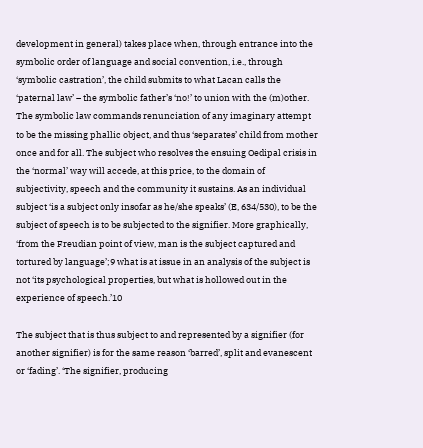development in general) takes place when, through entrance into the symbolic order of language and social convention, i.e., through ‘symbolic castration’, the child submits to what Lacan calls the ‘paternal law’ – the symbolic father’s ‘no!’ to union with the (m)other. The symbolic law commands renunciation of any imaginary attempt to be the missing phallic object, and thus ‘separates’ child from mother once and for all. The subject who resolves the ensuing Oedipal crisis in the ‘normal’ way will accede, at this price, to the domain of subjectivity, speech and the community it sustains. As an individual subject ‘is a subject only insofar as he/she speaks’ (E, 634/530), to be the subject of speech is to be subjected to the signifier. More graphically, ‘from the Freudian point of view, man is the subject captured and tortured by language’;9 what is at issue in an analysis of the subject is not ‘its psychological properties, but what is hollowed out in the experience of speech.’10

The subject that is thus subject to and represented by a signifier (for another signifier) is for the same reason ‘barred’, split and evanescent or ‘fading’. ‘The signifier, producing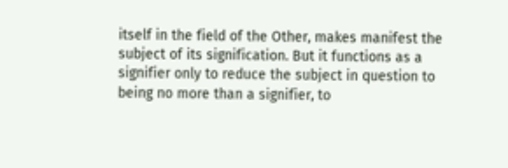itself in the field of the Other, makes manifest the subject of its signification. But it functions as a signifier only to reduce the subject in question to being no more than a signifier, to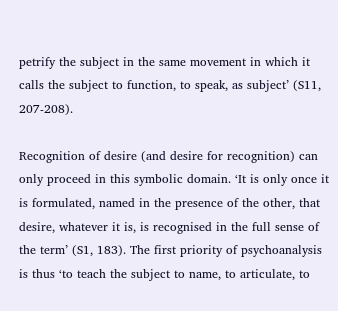petrify the subject in the same movement in which it calls the subject to function, to speak, as subject’ (S11, 207-208).

Recognition of desire (and desire for recognition) can only proceed in this symbolic domain. ‘It is only once it is formulated, named in the presence of the other, that desire, whatever it is, is recognised in the full sense of the term’ (S1, 183). The first priority of psychoanalysis is thus ‘to teach the subject to name, to articulate, to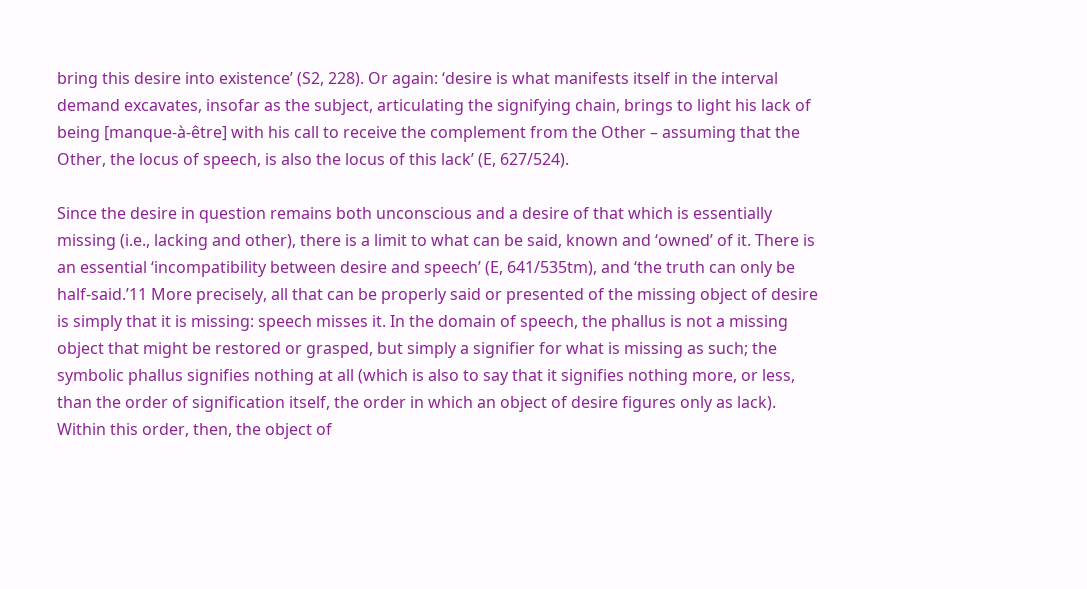bring this desire into existence’ (S2, 228). Or again: ‘desire is what manifests itself in the interval demand excavates, insofar as the subject, articulating the signifying chain, brings to light his lack of being [manque-à-être] with his call to receive the complement from the Other – assuming that the Other, the locus of speech, is also the locus of this lack’ (E, 627/524).

Since the desire in question remains both unconscious and a desire of that which is essentially missing (i.e., lacking and other), there is a limit to what can be said, known and ‘owned’ of it. There is an essential ‘incompatibility between desire and speech’ (E, 641/535tm), and ‘the truth can only be half-said.’11 More precisely, all that can be properly said or presented of the missing object of desire is simply that it is missing: speech misses it. In the domain of speech, the phallus is not a missing object that might be restored or grasped, but simply a signifier for what is missing as such; the symbolic phallus signifies nothing at all (which is also to say that it signifies nothing more, or less, than the order of signification itself, the order in which an object of desire figures only as lack). Within this order, then, the object of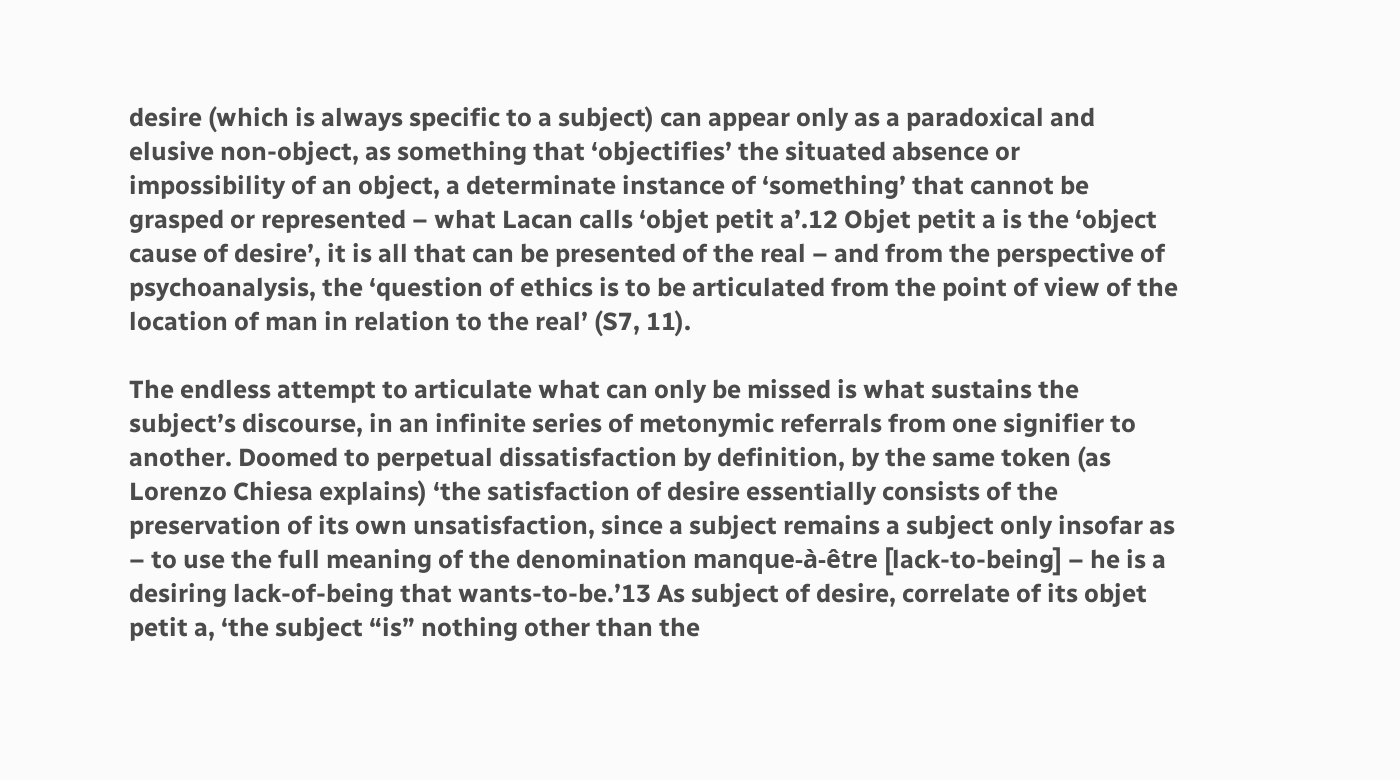desire (which is always specific to a subject) can appear only as a paradoxical and elusive non-object, as something that ‘objectifies’ the situated absence or impossibility of an object, a determinate instance of ‘something’ that cannot be grasped or represented – what Lacan calls ‘objet petit a’.12 Objet petit a is the ‘object cause of desire’, it is all that can be presented of the real – and from the perspective of psychoanalysis, the ‘question of ethics is to be articulated from the point of view of the location of man in relation to the real’ (S7, 11).

The endless attempt to articulate what can only be missed is what sustains the subject’s discourse, in an infinite series of metonymic referrals from one signifier to another. Doomed to perpetual dissatisfaction by definition, by the same token (as Lorenzo Chiesa explains) ‘the satisfaction of desire essentially consists of the preservation of its own unsatisfaction, since a subject remains a subject only insofar as – to use the full meaning of the denomination manque-à-être [lack-to-being] – he is a desiring lack-of-being that wants-to-be.’13 As subject of desire, correlate of its objet petit a, ‘the subject “is” nothing other than the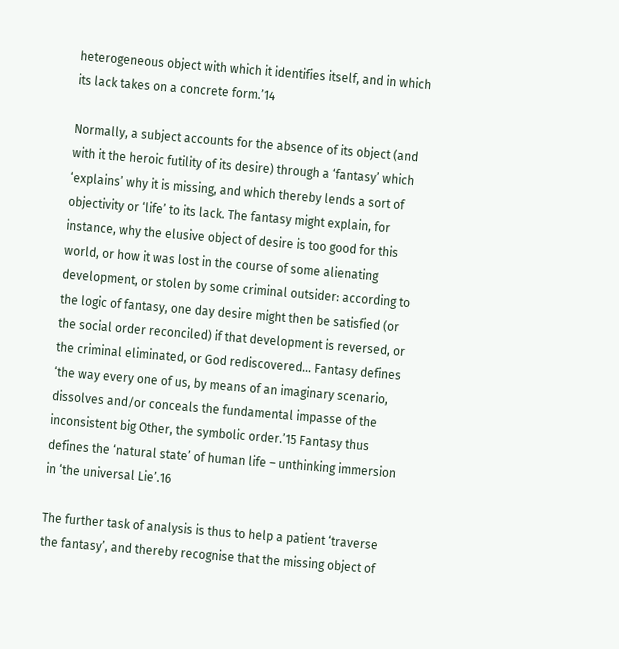heterogeneous object with which it identifies itself, and in which its lack takes on a concrete form.’14

Normally, a subject accounts for the absence of its object (and with it the heroic futility of its desire) through a ‘fantasy’ which ‘explains’ why it is missing, and which thereby lends a sort of objectivity or ‘life’ to its lack. The fantasy might explain, for instance, why the elusive object of desire is too good for this world, or how it was lost in the course of some alienating development, or stolen by some criminal outsider: according to the logic of fantasy, one day desire might then be satisfied (or the social order reconciled) if that development is reversed, or the criminal eliminated, or God rediscovered… Fantasy defines ‘the way every one of us, by means of an imaginary scenario, dissolves and/or conceals the fundamental impasse of the inconsistent big Other, the symbolic order.’15 Fantasy thus defines the ‘natural state’ of human life – unthinking immersion in ‘the universal Lie’.16

The further task of analysis is thus to help a patient ‘traverse the fantasy’, and thereby recognise that the missing object of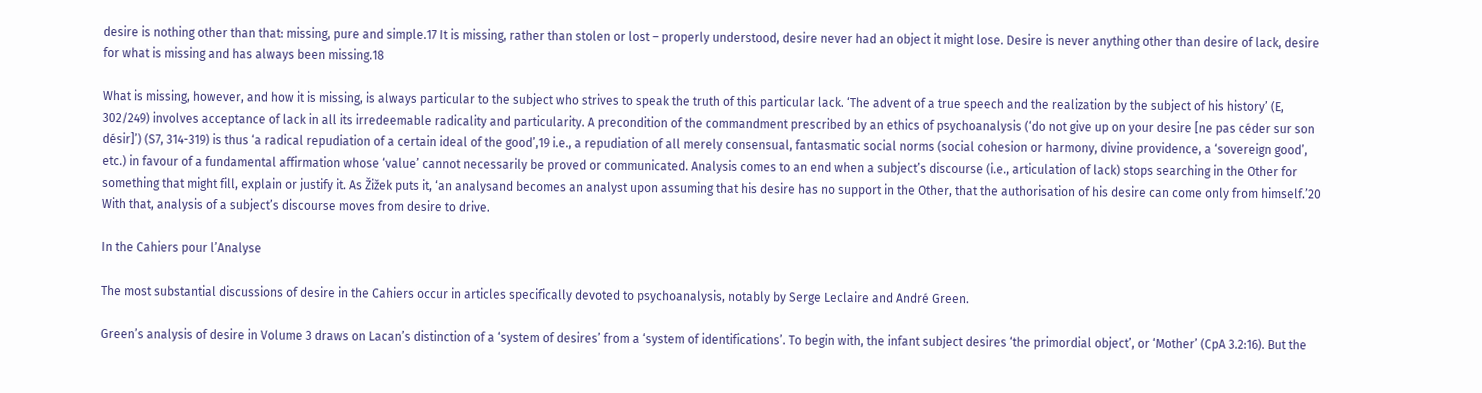desire is nothing other than that: missing, pure and simple.17 It is missing, rather than stolen or lost – properly understood, desire never had an object it might lose. Desire is never anything other than desire of lack, desire for what is missing and has always been missing.18

What is missing, however, and how it is missing, is always particular to the subject who strives to speak the truth of this particular lack. ‘The advent of a true speech and the realization by the subject of his history’ (E, 302/249) involves acceptance of lack in all its irredeemable radicality and particularity. A precondition of the commandment prescribed by an ethics of psychoanalysis (‘do not give up on your desire [ne pas céder sur son désir]’) (S7, 314-319) is thus ‘a radical repudiation of a certain ideal of the good’,19 i.e., a repudiation of all merely consensual, fantasmatic social norms (social cohesion or harmony, divine providence, a ‘sovereign good’, etc.) in favour of a fundamental affirmation whose ‘value’ cannot necessarily be proved or communicated. Analysis comes to an end when a subject’s discourse (i.e., articulation of lack) stops searching in the Other for something that might fill, explain or justify it. As Žižek puts it, ‘an analysand becomes an analyst upon assuming that his desire has no support in the Other, that the authorisation of his desire can come only from himself.’20 With that, analysis of a subject’s discourse moves from desire to drive.

In the Cahiers pour l’Analyse

The most substantial discussions of desire in the Cahiers occur in articles specifically devoted to psychoanalysis, notably by Serge Leclaire and André Green.

Green’s analysis of desire in Volume 3 draws on Lacan’s distinction of a ‘system of desires’ from a ‘system of identifications’. To begin with, the infant subject desires ‘the primordial object’, or ‘Mother’ (CpA 3.2:16). But the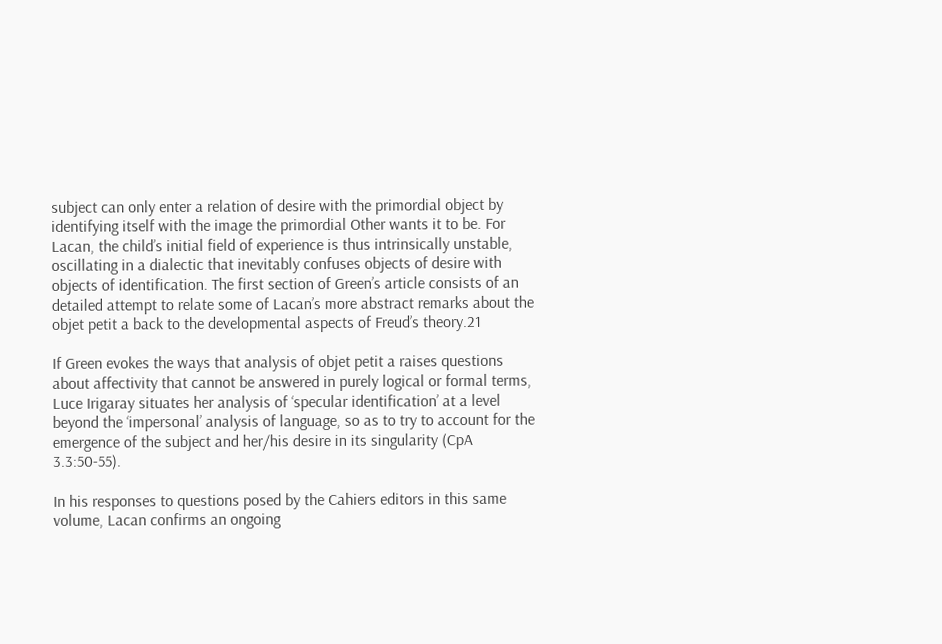subject can only enter a relation of desire with the primordial object by identifying itself with the image the primordial Other wants it to be. For Lacan, the child’s initial field of experience is thus intrinsically unstable, oscillating in a dialectic that inevitably confuses objects of desire with objects of identification. The first section of Green’s article consists of an detailed attempt to relate some of Lacan’s more abstract remarks about the objet petit a back to the developmental aspects of Freud’s theory.21

If Green evokes the ways that analysis of objet petit a raises questions about affectivity that cannot be answered in purely logical or formal terms, Luce Irigaray situates her analysis of ‘specular identification’ at a level beyond the ‘impersonal’ analysis of language, so as to try to account for the emergence of the subject and her/his desire in its singularity (CpA 3.3:50-55).

In his responses to questions posed by the Cahiers editors in this same volume, Lacan confirms an ongoing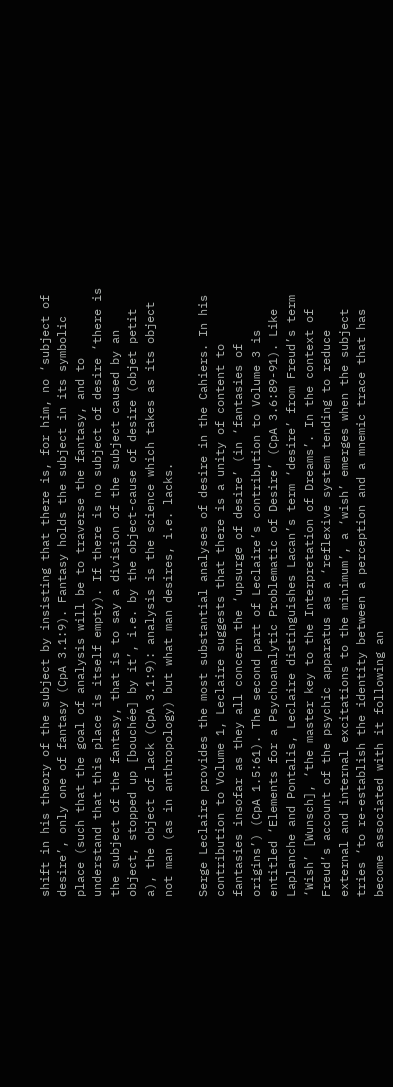shift in his theory of the subject by insisting that there is, for him, no ‘subject of desire’, only one of fantasy (CpA 3.1:9). Fantasy holds the subject in its symbolic place (such that the goal of analysis will be to traverse the fantasy, and to understand that this place is itself empty). If there is no subject of desire ‘there is the subject of the fantasy, that is to say a division of the subject caused by an object, stopped up [bouchée] by it’, i.e. by the object-cause of desire (objet petit a), the object of lack (CpA 3.1:9): analysis is the science which takes as its object not man (as in anthropology) but what man desires, i.e. lacks.

Serge Leclaire provides the most substantial analyses of desire in the Cahiers. In his contribution to Volume 1, Leclaire suggests that there is a unity of content to fantasies insofar as they all concern the ‘upsurge of desire’ (in ‘fantasies of origins’) (CpA 1.5:61). The second part of Leclaire’s contribution to Volume 3 is entitled ‘Elements for a Psychoanalytic Problematic of Desire’ (CpA 3.6:89-91). Like Laplanche and Pontalis, Leclaire distinguishes Lacan’s term ‘desire’ from Freud’s term ‘Wish’ [Wunsch], ‘the master key to the Interpretation of Dreams’. In the context of Freud’s account of the psychic apparatus as a ‘reflexive system tending to reduce external and internal excitations to the minimum’, a ‘wish’ emerges when the subject tries ‘to re-establish the identity between a perception and a mnemic trace that has become associated with it following an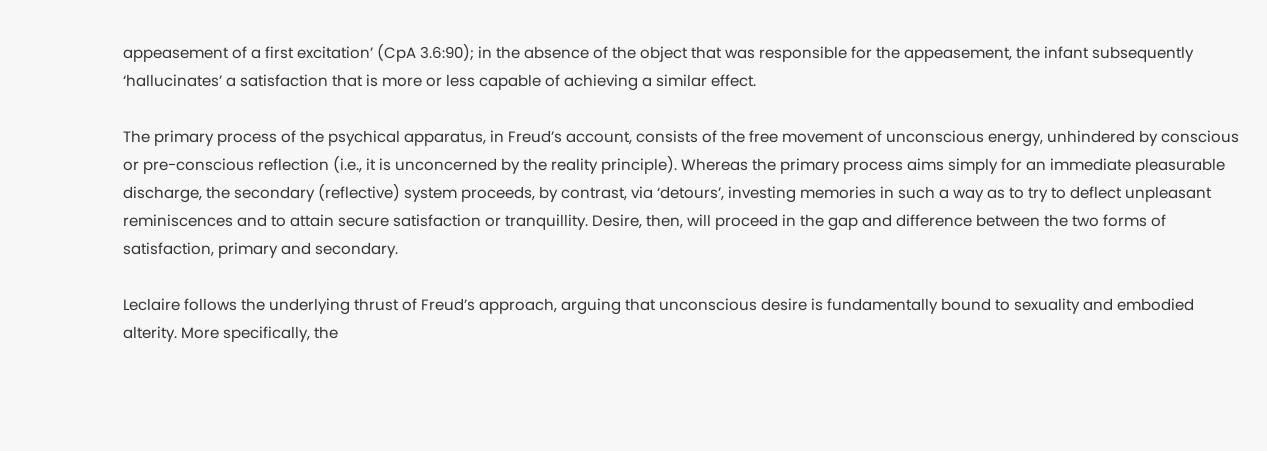appeasement of a first excitation’ (CpA 3.6:90); in the absence of the object that was responsible for the appeasement, the infant subsequently ‘hallucinates’ a satisfaction that is more or less capable of achieving a similar effect.

The primary process of the psychical apparatus, in Freud’s account, consists of the free movement of unconscious energy, unhindered by conscious or pre-conscious reflection (i.e., it is unconcerned by the reality principle). Whereas the primary process aims simply for an immediate pleasurable discharge, the secondary (reflective) system proceeds, by contrast, via ‘detours’, investing memories in such a way as to try to deflect unpleasant reminiscences and to attain secure satisfaction or tranquillity. Desire, then, will proceed in the gap and difference between the two forms of satisfaction, primary and secondary.

Leclaire follows the underlying thrust of Freud’s approach, arguing that unconscious desire is fundamentally bound to sexuality and embodied alterity. More specifically, the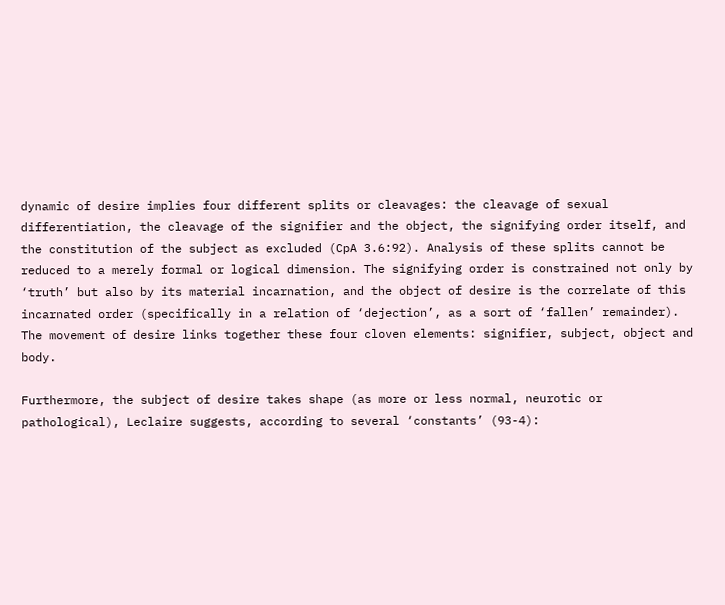dynamic of desire implies four different splits or cleavages: the cleavage of sexual differentiation, the cleavage of the signifier and the object, the signifying order itself, and the constitution of the subject as excluded (CpA 3.6:92). Analysis of these splits cannot be reduced to a merely formal or logical dimension. The signifying order is constrained not only by ‘truth’ but also by its material incarnation, and the object of desire is the correlate of this incarnated order (specifically in a relation of ‘dejection’, as a sort of ‘fallen’ remainder). The movement of desire links together these four cloven elements: signifier, subject, object and body.

Furthermore, the subject of desire takes shape (as more or less normal, neurotic or pathological), Leclaire suggests, according to several ‘constants’ (93-4):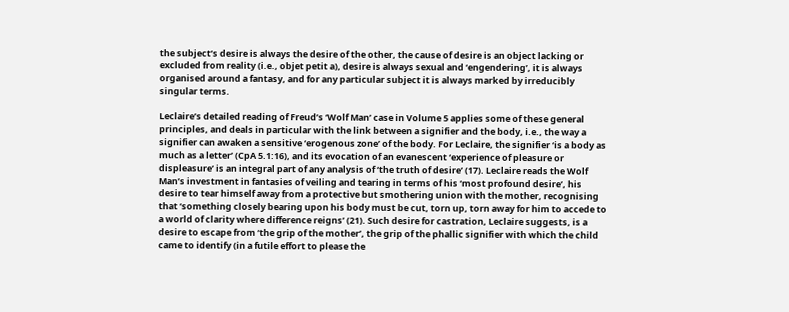the subject’s desire is always the desire of the other, the cause of desire is an object lacking or excluded from reality (i.e., objet petit a), desire is always sexual and ‘engendering’, it is always organised around a fantasy, and for any particular subject it is always marked by irreducibly singular terms.

Leclaire’s detailed reading of Freud’s ‘Wolf Man’ case in Volume 5 applies some of these general principles, and deals in particular with the link between a signifier and the body, i.e., the way a signifier can awaken a sensitive ‘erogenous zone’ of the body. For Leclaire, the signifier ‘is a body as much as a letter’ (CpA 5.1:16), and its evocation of an evanescent ‘experience of pleasure or displeasure’ is an integral part of any analysis of ‘the truth of desire’ (17). Leclaire reads the Wolf Man’s investment in fantasies of veiling and tearing in terms of his ‘most profound desire’, his desire to tear himself away from a protective but smothering union with the mother, recognising that ‘something closely bearing upon his body must be cut, torn up, torn away for him to accede to a world of clarity where difference reigns’ (21). Such desire for castration, Leclaire suggests, is a desire to escape from ‘the grip of the mother’, the grip of the phallic signifier with which the child came to identify (in a futile effort to please the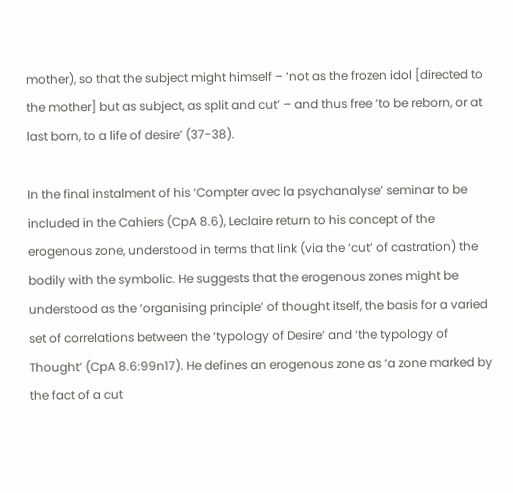mother), so that the subject might himself – ‘not as the frozen idol [directed to the mother] but as subject, as split and cut’ – and thus free ‘to be reborn, or at last born, to a life of desire’ (37-38).

In the final instalment of his ‘Compter avec la psychanalyse’ seminar to be included in the Cahiers (CpA 8.6), Leclaire return to his concept of the erogenous zone, understood in terms that link (via the ‘cut’ of castration) the bodily with the symbolic. He suggests that the erogenous zones might be understood as the ‘organising principle’ of thought itself, the basis for a varied set of correlations between the ‘typology of Desire’ and ‘the typology of Thought’ (CpA 8.6:99n17). He defines an erogenous zone as ‘a zone marked by the fact of a cut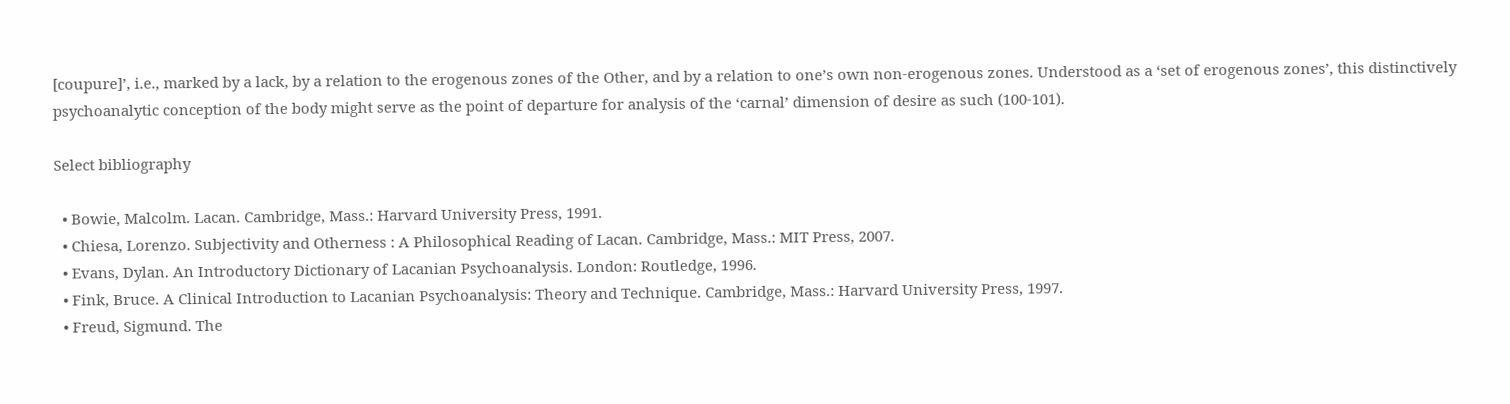[coupure]’, i.e., marked by a lack, by a relation to the erogenous zones of the Other, and by a relation to one’s own non-erogenous zones. Understood as a ‘set of erogenous zones’, this distinctively psychoanalytic conception of the body might serve as the point of departure for analysis of the ‘carnal’ dimension of desire as such (100-101).

Select bibliography

  • Bowie, Malcolm. Lacan. Cambridge, Mass.: Harvard University Press, 1991.
  • Chiesa, Lorenzo. Subjectivity and Otherness : A Philosophical Reading of Lacan. Cambridge, Mass.: MIT Press, 2007.
  • Evans, Dylan. An Introductory Dictionary of Lacanian Psychoanalysis. London: Routledge, 1996.
  • Fink, Bruce. A Clinical Introduction to Lacanian Psychoanalysis: Theory and Technique. Cambridge, Mass.: Harvard University Press, 1997.
  • Freud, Sigmund. The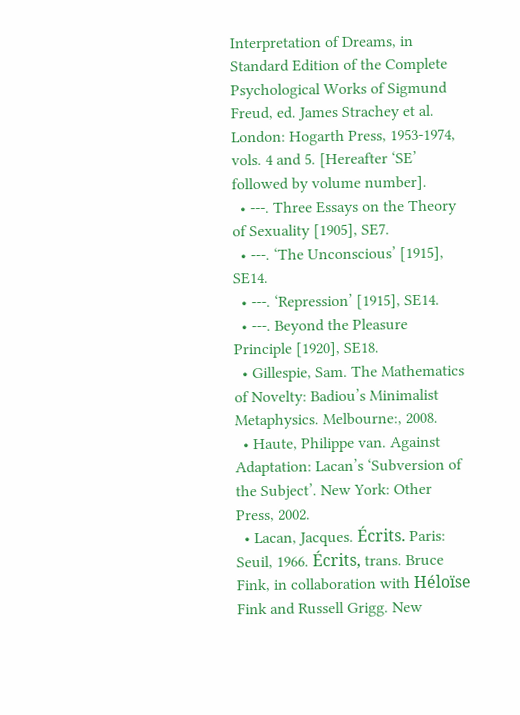Interpretation of Dreams, in Standard Edition of the Complete Psychological Works of Sigmund Freud, ed. James Strachey et al. London: Hogarth Press, 1953-1974, vols. 4 and 5. [Hereafter ‘SE’ followed by volume number].
  • ---. Three Essays on the Theory of Sexuality [1905], SE7.
  • ---. ‘The Unconscious’ [1915], SE14.
  • ---. ‘Repression’ [1915], SE14.
  • ---. Beyond the Pleasure Principle [1920], SE18.
  • Gillespie, Sam. The Mathematics of Novelty: Badiou’s Minimalist Metaphysics. Melbourne:, 2008.
  • Haute, Philippe van. Against Adaptation: Lacan’s ‘Subversion of the Subject’. New York: Other Press, 2002.
  • Lacan, Jacques. Écrits. Paris: Seuil, 1966. Écrits, trans. Bruce Fink, in collaboration with Héloïse Fink and Russell Grigg. New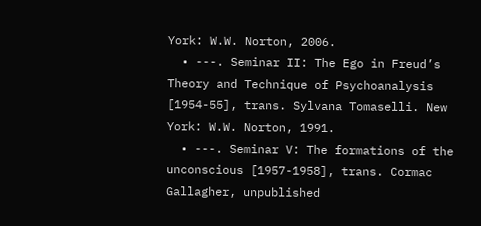York: W.W. Norton, 2006.
  • ---. Seminar II: The Ego in Freud’s Theory and Technique of Psychoanalysis [1954-55], trans. Sylvana Tomaselli. New York: W.W. Norton, 1991.
  • ---. Seminar V: The formations of the unconscious [1957-1958], trans. Cormac Gallagher, unpublished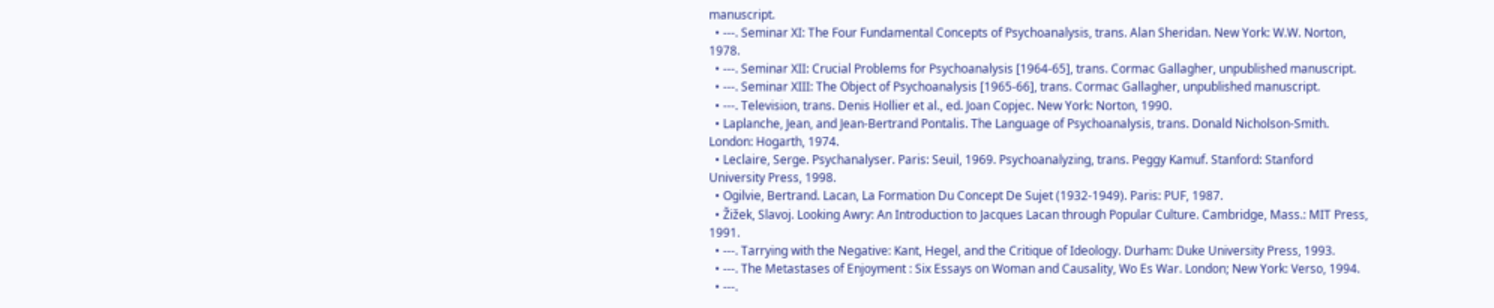manuscript.
  • ---. Seminar XI: The Four Fundamental Concepts of Psychoanalysis, trans. Alan Sheridan. New York: W.W. Norton, 1978.
  • ---. Seminar XII: Crucial Problems for Psychoanalysis [1964-65], trans. Cormac Gallagher, unpublished manuscript.
  • ---. Seminar XIII: The Object of Psychoanalysis [1965-66], trans. Cormac Gallagher, unpublished manuscript.
  • ---. Television, trans. Denis Hollier et al., ed. Joan Copjec. New York: Norton, 1990.
  • Laplanche, Jean, and Jean-Bertrand Pontalis. The Language of Psychoanalysis, trans. Donald Nicholson-Smith. London: Hogarth, 1974.
  • Leclaire, Serge. Psychanalyser. Paris: Seuil, 1969. Psychoanalyzing, trans. Peggy Kamuf. Stanford: Stanford University Press, 1998.
  • Ogilvie, Bertrand. Lacan, La Formation Du Concept De Sujet (1932-1949). Paris: PUF, 1987.
  • Žižek, Slavoj. Looking Awry: An Introduction to Jacques Lacan through Popular Culture. Cambridge, Mass.: MIT Press, 1991.
  • ---. Tarrying with the Negative: Kant, Hegel, and the Critique of Ideology. Durham: Duke University Press, 1993.
  • ---. The Metastases of Enjoyment : Six Essays on Woman and Causality, Wo Es War. London; New York: Verso, 1994.
  • ---.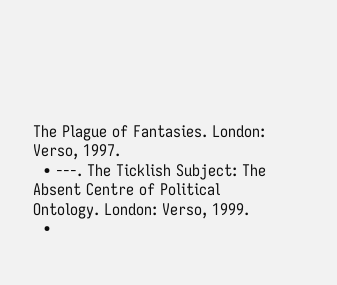The Plague of Fantasies. London: Verso, 1997.
  • ---. The Ticklish Subject: The Absent Centre of Political Ontology. London: Verso, 1999.
  •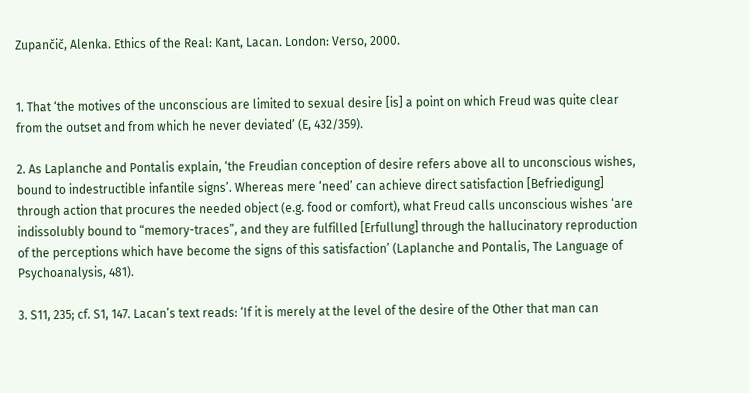Zupančič, Alenka. Ethics of the Real: Kant, Lacan. London: Verso, 2000.


1. That ‘the motives of the unconscious are limited to sexual desire [is] a point on which Freud was quite clear from the outset and from which he never deviated’ (E, 432/359).

2. As Laplanche and Pontalis explain, ‘the Freudian conception of desire refers above all to unconscious wishes, bound to indestructible infantile signs’. Whereas mere ‘need’ can achieve direct satisfaction [Befriedigung] through action that procures the needed object (e.g. food or comfort), what Freud calls unconscious wishes ‘are indissolubly bound to “memory-traces”, and they are fulfilled [Erfullung] through the hallucinatory reproduction of the perceptions which have become the signs of this satisfaction’ (Laplanche and Pontalis, The Language of Psychoanalysis, 481).

3. S11, 235; cf. S1, 147. Lacan’s text reads: ‘If it is merely at the level of the desire of the Other that man can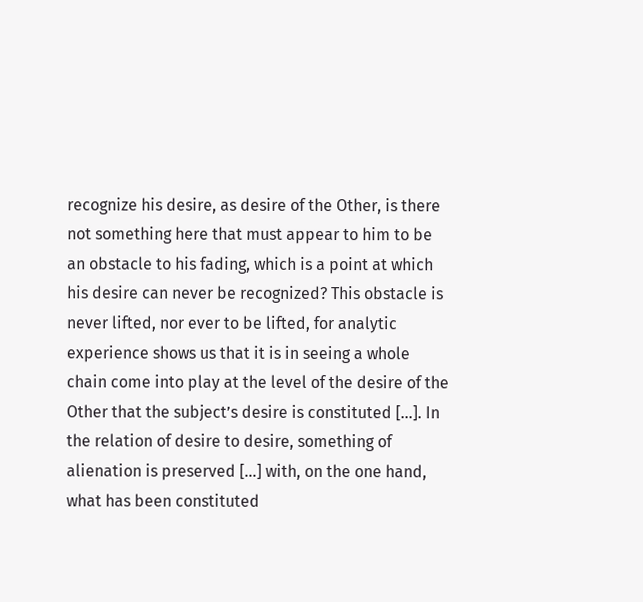recognize his desire, as desire of the Other, is there not something here that must appear to him to be an obstacle to his fading, which is a point at which his desire can never be recognized? This obstacle is never lifted, nor ever to be lifted, for analytic experience shows us that it is in seeing a whole chain come into play at the level of the desire of the Other that the subject’s desire is constituted […]. In the relation of desire to desire, something of alienation is preserved […] with, on the one hand, what has been constituted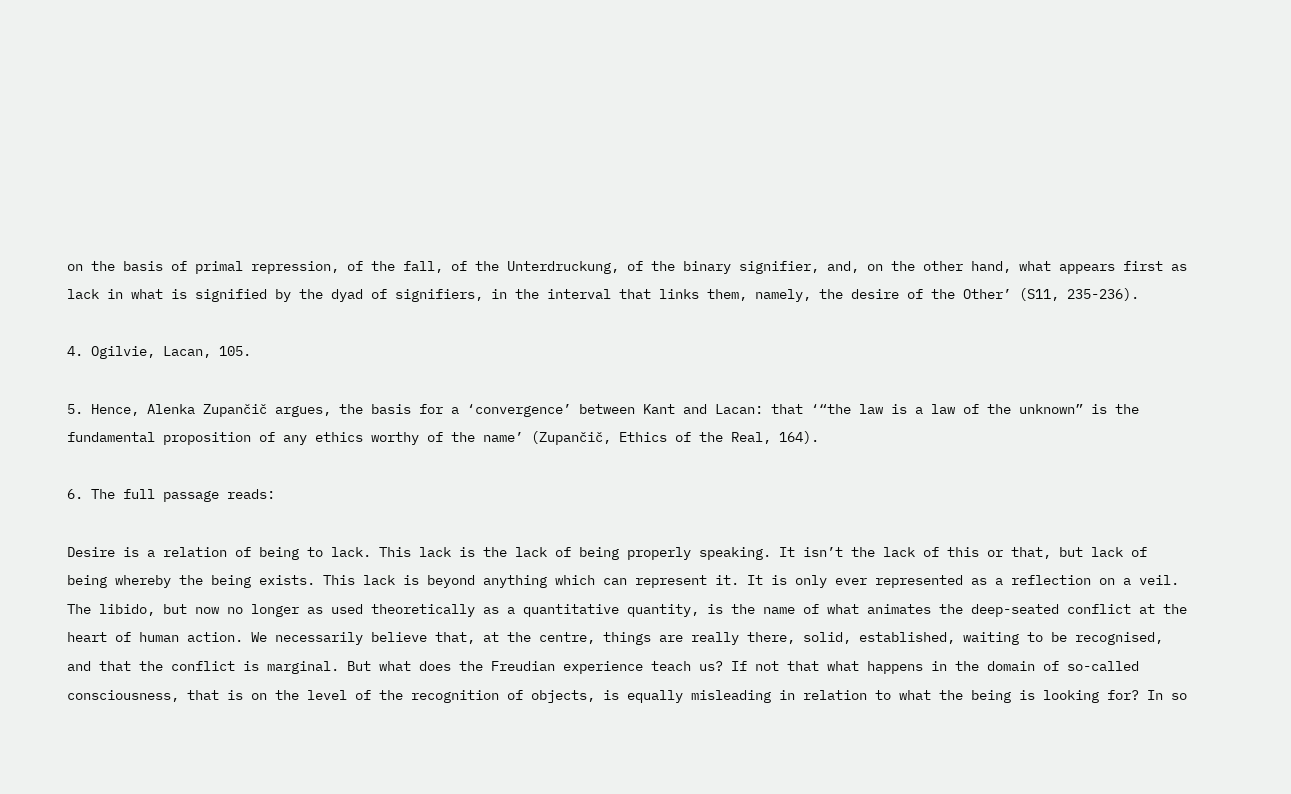on the basis of primal repression, of the fall, of the Unterdruckung, of the binary signifier, and, on the other hand, what appears first as lack in what is signified by the dyad of signifiers, in the interval that links them, namely, the desire of the Other’ (S11, 235-236).

4. Ogilvie, Lacan, 105.

5. Hence, Alenka Zupančič argues, the basis for a ‘convergence’ between Kant and Lacan: that ‘“the law is a law of the unknown” is the fundamental proposition of any ethics worthy of the name’ (Zupančič, Ethics of the Real, 164).

6. The full passage reads:

Desire is a relation of being to lack. This lack is the lack of being properly speaking. It isn’t the lack of this or that, but lack of being whereby the being exists. This lack is beyond anything which can represent it. It is only ever represented as a reflection on a veil. The libido, but now no longer as used theoretically as a quantitative quantity, is the name of what animates the deep-seated conflict at the heart of human action. We necessarily believe that, at the centre, things are really there, solid, established, waiting to be recognised, and that the conflict is marginal. But what does the Freudian experience teach us? If not that what happens in the domain of so-called consciousness, that is on the level of the recognition of objects, is equally misleading in relation to what the being is looking for? In so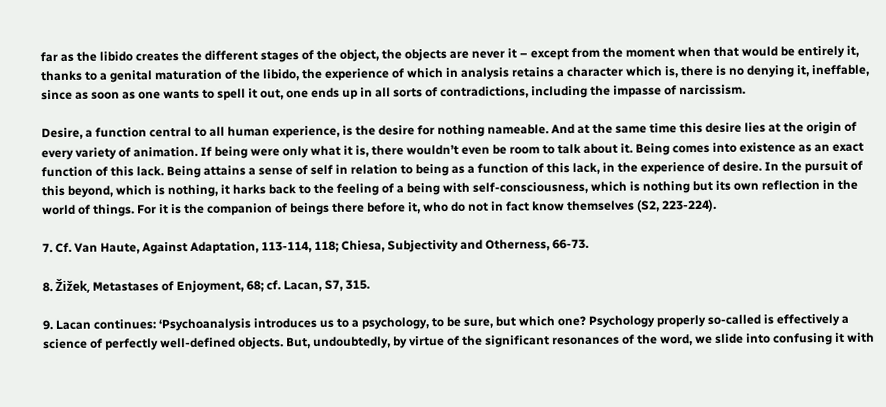far as the libido creates the different stages of the object, the objects are never it – except from the moment when that would be entirely it, thanks to a genital maturation of the libido, the experience of which in analysis retains a character which is, there is no denying it, ineffable, since as soon as one wants to spell it out, one ends up in all sorts of contradictions, including the impasse of narcissism.

Desire, a function central to all human experience, is the desire for nothing nameable. And at the same time this desire lies at the origin of every variety of animation. If being were only what it is, there wouldn’t even be room to talk about it. Being comes into existence as an exact function of this lack. Being attains a sense of self in relation to being as a function of this lack, in the experience of desire. In the pursuit of this beyond, which is nothing, it harks back to the feeling of a being with self-consciousness, which is nothing but its own reflection in the world of things. For it is the companion of beings there before it, who do not in fact know themselves (S2, 223-224).

7. Cf. Van Haute, Against Adaptation, 113-114, 118; Chiesa, Subjectivity and Otherness, 66-73.

8. Žižek, Metastases of Enjoyment, 68; cf. Lacan, S7, 315.

9. Lacan continues: ‘Psychoanalysis introduces us to a psychology, to be sure, but which one? Psychology properly so-called is effectively a science of perfectly well-defined objects. But, undoubtedly, by virtue of the significant resonances of the word, we slide into confusing it with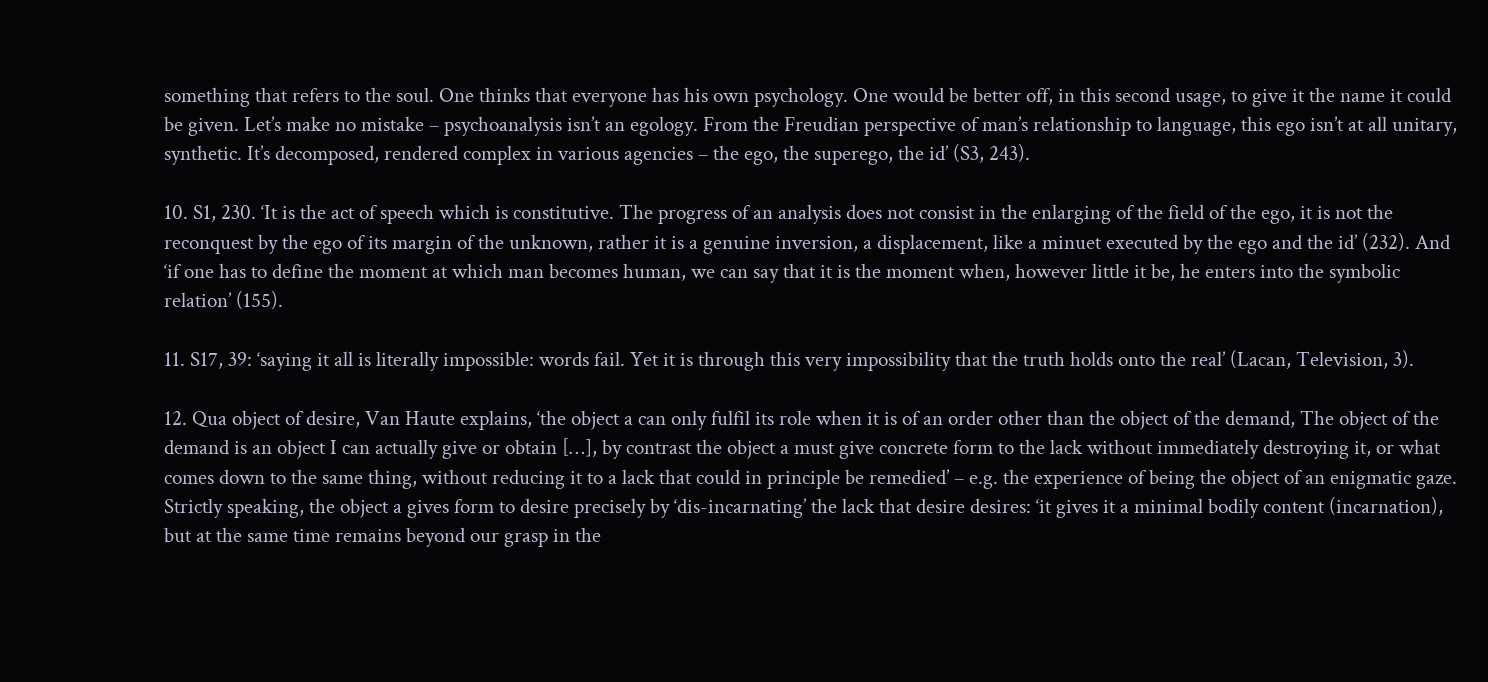something that refers to the soul. One thinks that everyone has his own psychology. One would be better off, in this second usage, to give it the name it could be given. Let’s make no mistake – psychoanalysis isn’t an egology. From the Freudian perspective of man’s relationship to language, this ego isn’t at all unitary, synthetic. It’s decomposed, rendered complex in various agencies – the ego, the superego, the id’ (S3, 243).

10. S1, 230. ‘It is the act of speech which is constitutive. The progress of an analysis does not consist in the enlarging of the field of the ego, it is not the reconquest by the ego of its margin of the unknown, rather it is a genuine inversion, a displacement, like a minuet executed by the ego and the id’ (232). And ‘if one has to define the moment at which man becomes human, we can say that it is the moment when, however little it be, he enters into the symbolic relation’ (155).

11. S17, 39: ‘saying it all is literally impossible: words fail. Yet it is through this very impossibility that the truth holds onto the real’ (Lacan, Television, 3).

12. Qua object of desire, Van Haute explains, ‘the object a can only fulfil its role when it is of an order other than the object of the demand, The object of the demand is an object I can actually give or obtain […], by contrast the object a must give concrete form to the lack without immediately destroying it, or what comes down to the same thing, without reducing it to a lack that could in principle be remedied’ – e.g. the experience of being the object of an enigmatic gaze. Strictly speaking, the object a gives form to desire precisely by ‘dis-incarnating’ the lack that desire desires: ‘it gives it a minimal bodily content (incarnation), but at the same time remains beyond our grasp in the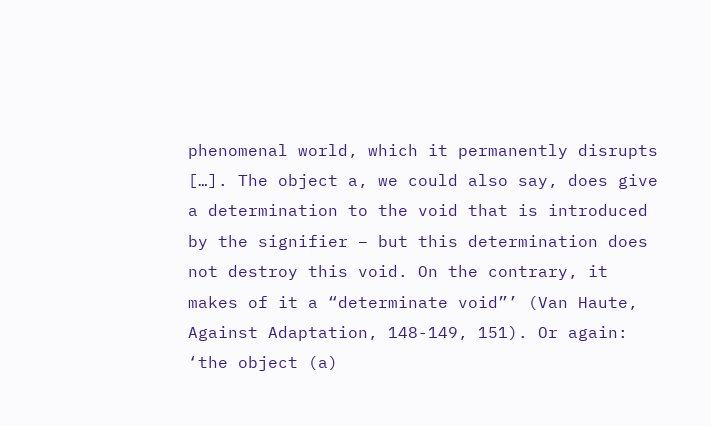phenomenal world, which it permanently disrupts […]. The object a, we could also say, does give a determination to the void that is introduced by the signifier – but this determination does not destroy this void. On the contrary, it makes of it a “determinate void”’ (Van Haute, Against Adaptation, 148-149, 151). Or again: ‘the object (a)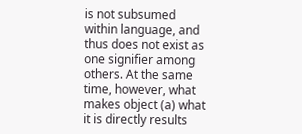is not subsumed within language, and thus does not exist as one signifier among others. At the same time, however, what makes object (a) what it is directly results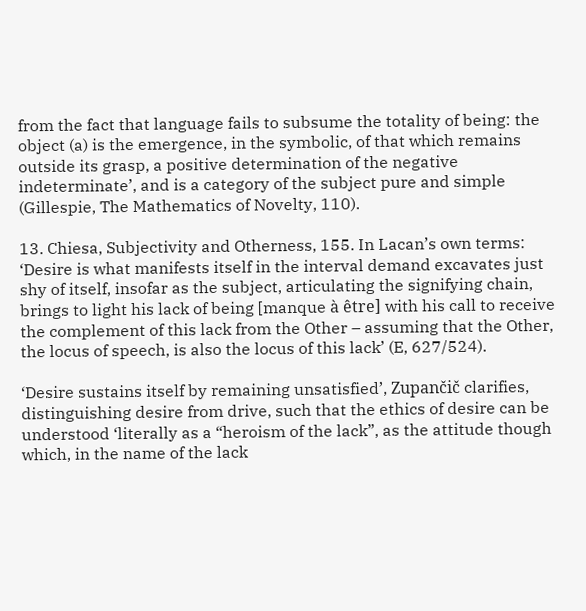from the fact that language fails to subsume the totality of being: the object (a) is the emergence, in the symbolic, of that which remains outside its grasp, a positive determination of the negative indeterminate’, and is a category of the subject pure and simple (Gillespie, The Mathematics of Novelty, 110).

13. Chiesa, Subjectivity and Otherness, 155. In Lacan’s own terms: ‘Desire is what manifests itself in the interval demand excavates just shy of itself, insofar as the subject, articulating the signifying chain, brings to light his lack of being [manque à être] with his call to receive the complement of this lack from the Other – assuming that the Other, the locus of speech, is also the locus of this lack’ (E, 627/524).

‘Desire sustains itself by remaining unsatisfied’, Zupančič clarifies, distinguishing desire from drive, such that the ethics of desire can be understood ‘literally as a “heroism of the lack”, as the attitude though which, in the name of the lack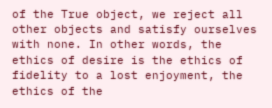of the True object, we reject all other objects and satisfy ourselves with none. In other words, the ethics of desire is the ethics of fidelity to a lost enjoyment, the ethics of the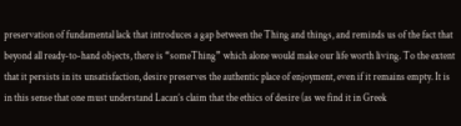preservation of fundamental lack that introduces a gap between the Thing and things, and reminds us of the fact that beyond all ready-to-hand objects, there is “someThing” which alone would make our life worth living. To the extent that it persists in its unsatisfaction, desire preserves the authentic place of enjoyment, even if it remains empty. It is in this sense that one must understand Lacan’s claim that the ethics of desire (as we find it in Greek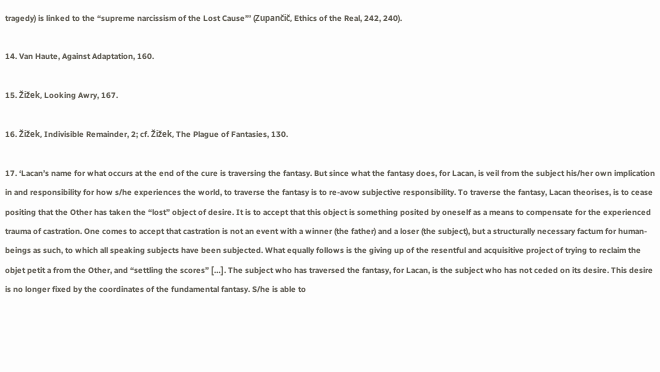tragedy) is linked to the “supreme narcissism of the Lost Cause”’ (Zupančič, Ethics of the Real, 242, 240).

14. Van Haute, Against Adaptation, 160.

15. Žižek, Looking Awry, 167.

16. Žižek, Indivisible Remainder, 2; cf. Žižek, The Plague of Fantasies, 130.

17. ‘Lacan’s name for what occurs at the end of the cure is traversing the fantasy. But since what the fantasy does, for Lacan, is veil from the subject his/her own implication in and responsibility for how s/he experiences the world, to traverse the fantasy is to re-avow subjective responsibility. To traverse the fantasy, Lacan theorises, is to cease positing that the Other has taken the “lost” object of desire. It is to accept that this object is something posited by oneself as a means to compensate for the experienced trauma of castration. One comes to accept that castration is not an event with a winner (the father) and a loser (the subject), but a structurally necessary factum for human-beings as such, to which all speaking subjects have been subjected. What equally follows is the giving up of the resentful and acquisitive project of trying to reclaim the objet petit a from the Other, and “settling the scores” […]. The subject who has traversed the fantasy, for Lacan, is the subject who has not ceded on its desire. This desire is no longer fixed by the coordinates of the fundamental fantasy. S/he is able to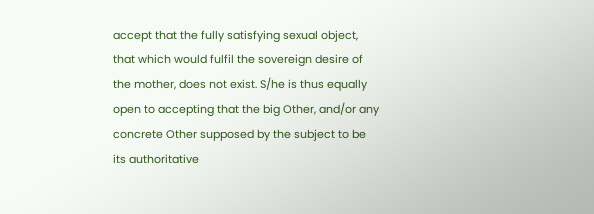accept that the fully satisfying sexual object, that which would fulfil the sovereign desire of the mother, does not exist. S/he is thus equally open to accepting that the big Other, and/or any concrete Other supposed by the subject to be its authoritative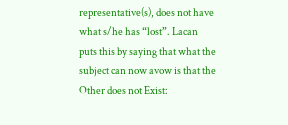representative(s), does not have what s/he has “lost”. Lacan puts this by saying that what the subject can now avow is that the Other does not Exist: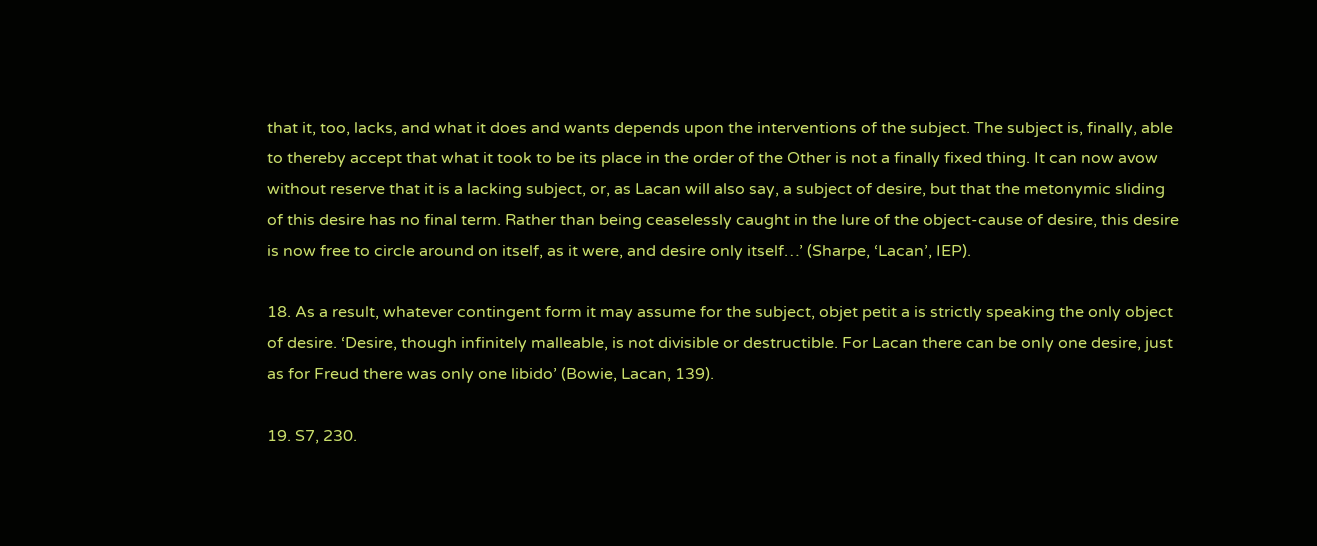that it, too, lacks, and what it does and wants depends upon the interventions of the subject. The subject is, finally, able to thereby accept that what it took to be its place in the order of the Other is not a finally fixed thing. It can now avow without reserve that it is a lacking subject, or, as Lacan will also say, a subject of desire, but that the metonymic sliding of this desire has no final term. Rather than being ceaselessly caught in the lure of the object-cause of desire, this desire is now free to circle around on itself, as it were, and desire only itself…’ (Sharpe, ‘Lacan’, IEP).

18. As a result, whatever contingent form it may assume for the subject, objet petit a is strictly speaking the only object of desire. ‘Desire, though infinitely malleable, is not divisible or destructible. For Lacan there can be only one desire, just as for Freud there was only one libido’ (Bowie, Lacan, 139).

19. S7, 230.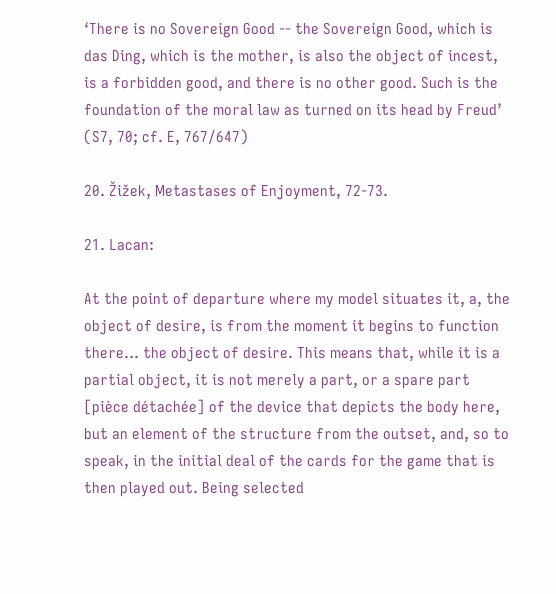‘There is no Sovereign Good -- the Sovereign Good, which is das Ding, which is the mother, is also the object of incest, is a forbidden good, and there is no other good. Such is the foundation of the moral law as turned on its head by Freud’ (S7, 70; cf. E, 767/647)

20. Žižek, Metastases of Enjoyment, 72-73.

21. Lacan:

At the point of departure where my model situates it, a, the object of desire, is from the moment it begins to function there... the object of desire. This means that, while it is a partial object, it is not merely a part, or a spare part [pièce détachée] of the device that depicts the body here, but an element of the structure from the outset, and, so to speak, in the initial deal of the cards for the game that is then played out. Being selected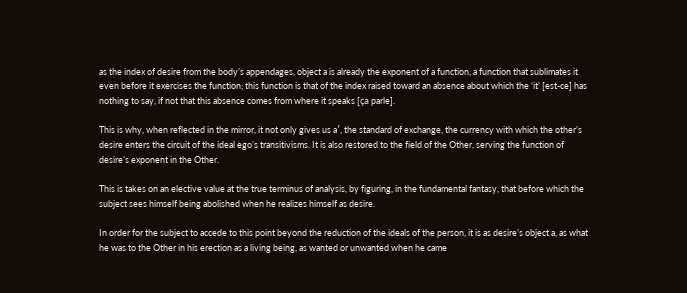as the index of desire from the body’s appendages, object a is already the exponent of a function, a function that sublimates it even before it exercises the function; this function is that of the index raised toward an absence about which the ‘it’ [est-ce] has nothing to say, if not that this absence comes from where it speaks [ça parle].

This is why, when reflected in the mirror, it not only gives us a′, the standard of exchange, the currency with which the other’s desire enters the circuit of the ideal ego’s transitivisms. It is also restored to the field of the Other, serving the function of desire’s exponent in the Other.

This is takes on an elective value at the true terminus of analysis, by figuring, in the fundamental fantasy, that before which the subject sees himself being abolished when he realizes himself as desire.

In order for the subject to accede to this point beyond the reduction of the ideals of the person, it is as desire’s object a, as what he was to the Other in his erection as a living being, as wanted or unwanted when he came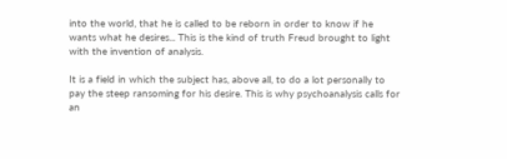into the world, that he is called to be reborn in order to know if he wants what he desires... This is the kind of truth Freud brought to light with the invention of analysis.

It is a field in which the subject has, above all, to do a lot personally to pay the steep ransoming for his desire. This is why psychoanalysis calls for an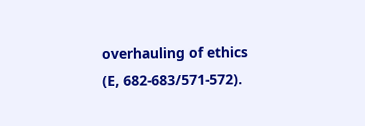overhauling of ethics (E, 682-683/571-572).